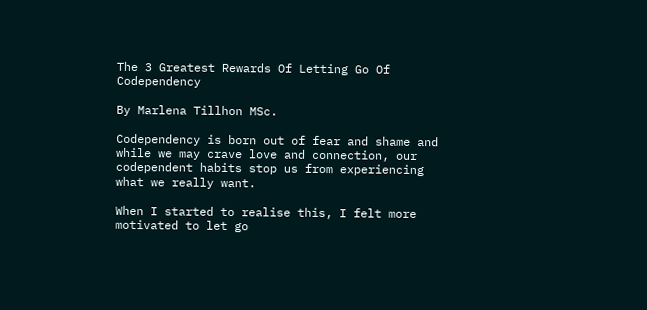The 3 Greatest Rewards Of Letting Go Of Codependency

By Marlena Tillhon MSc.

Codependency is born out of fear and shame and while we may crave love and connection, our codependent habits stop us from experiencing what we really want.

When I started to realise this, I felt more motivated to let go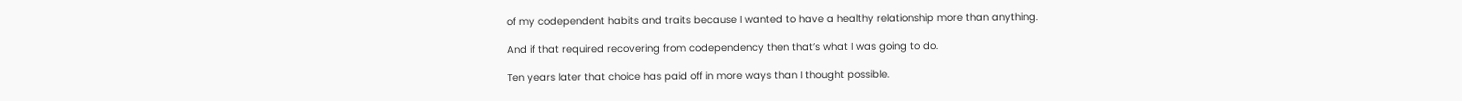of my codependent habits and traits because I wanted to have a healthy relationship more than anything.

And if that required recovering from codependency then that’s what I was going to do.

Ten years later that choice has paid off in more ways than I thought possible.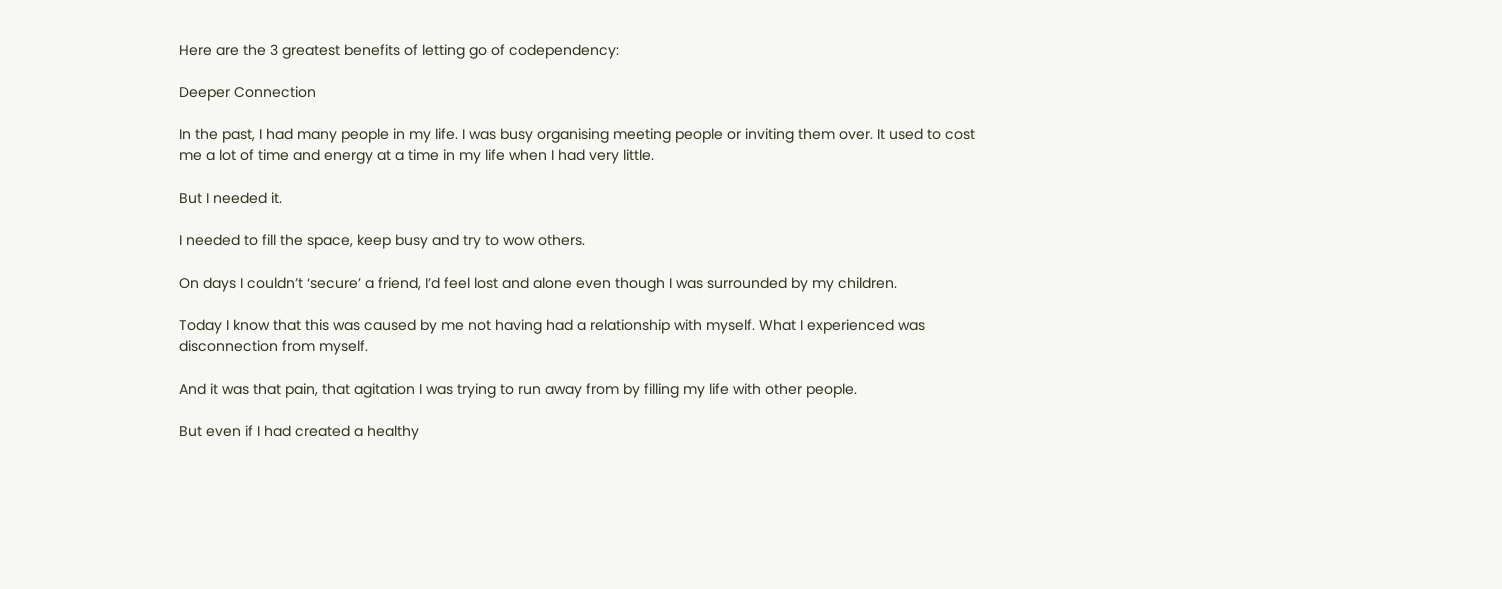Here are the 3 greatest benefits of letting go of codependency:

Deeper Connection

In the past, I had many people in my life. I was busy organising meeting people or inviting them over. It used to cost me a lot of time and energy at a time in my life when I had very little.

But I needed it.

I needed to fill the space, keep busy and try to wow others.

On days I couldn’t ‘secure’ a friend, I’d feel lost and alone even though I was surrounded by my children.

Today I know that this was caused by me not having had a relationship with myself. What I experienced was disconnection from myself.

And it was that pain, that agitation I was trying to run away from by filling my life with other people.

But even if I had created a healthy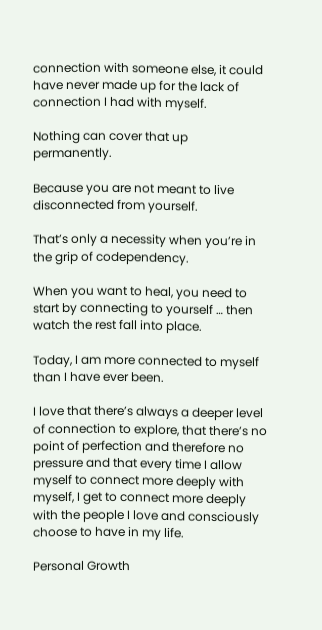connection with someone else, it could have never made up for the lack of connection I had with myself.

Nothing can cover that up permanently.

Because you are not meant to live disconnected from yourself.

That’s only a necessity when you’re in the grip of codependency.

When you want to heal, you need to start by connecting to yourself … then watch the rest fall into place.

Today, I am more connected to myself than I have ever been.

I love that there’s always a deeper level of connection to explore, that there’s no point of perfection and therefore no pressure and that every time I allow myself to connect more deeply with myself, I get to connect more deeply with the people I love and consciously choose to have in my life.

Personal Growth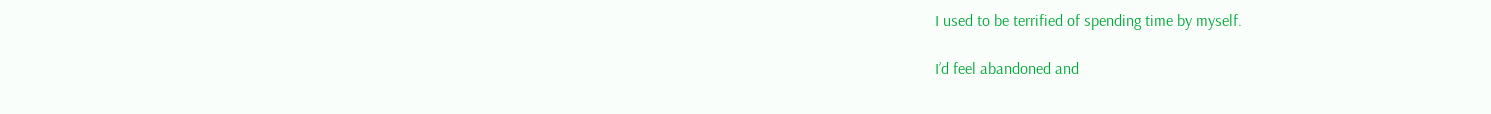I used to be terrified of spending time by myself.

I’d feel abandoned and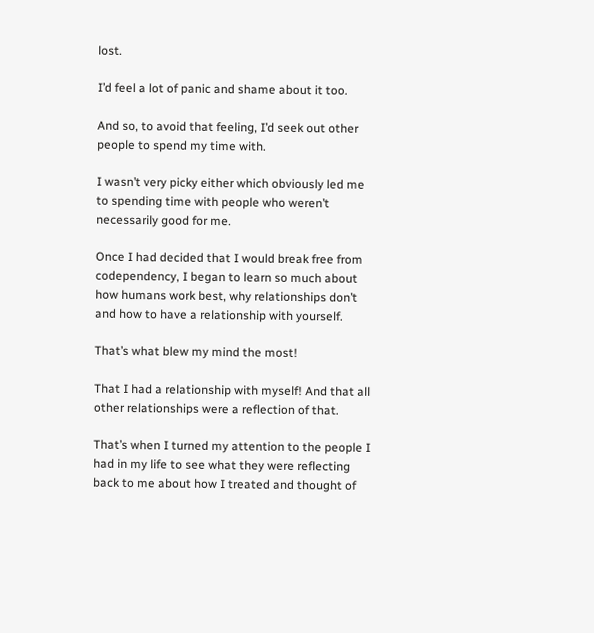lost.

I’d feel a lot of panic and shame about it too.

And so, to avoid that feeling, I’d seek out other people to spend my time with.

I wasn’t very picky either which obviously led me to spending time with people who weren’t necessarily good for me.

Once I had decided that I would break free from codependency, I began to learn so much about how humans work best, why relationships don’t and how to have a relationship with yourself.

That’s what blew my mind the most!

That I had a relationship with myself! And that all other relationships were a reflection of that.

That’s when I turned my attention to the people I had in my life to see what they were reflecting back to me about how I treated and thought of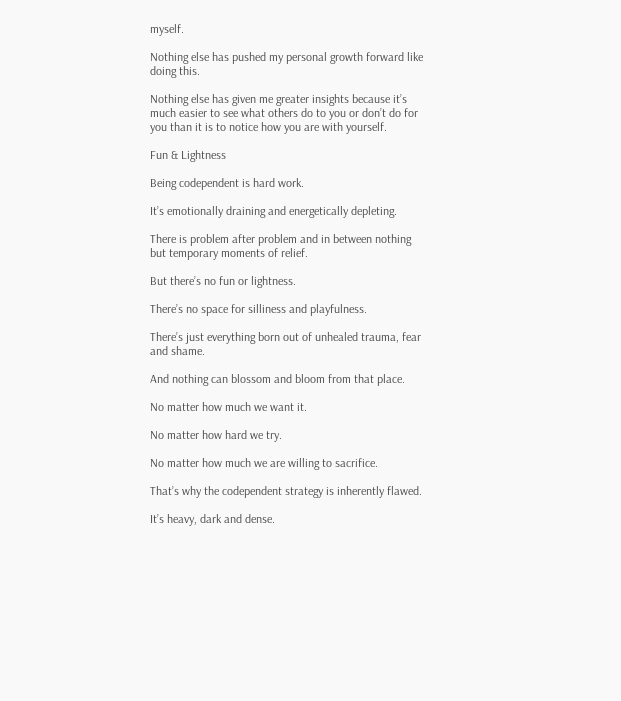myself.

Nothing else has pushed my personal growth forward like doing this.

Nothing else has given me greater insights because it’s much easier to see what others do to you or don’t do for you than it is to notice how you are with yourself.

Fun & Lightness

Being codependent is hard work.

It’s emotionally draining and energetically depleting.

There is problem after problem and in between nothing but temporary moments of relief.

But there’s no fun or lightness.

There’s no space for silliness and playfulness.

There’s just everything born out of unhealed trauma, fear and shame.

And nothing can blossom and bloom from that place.

No matter how much we want it.

No matter how hard we try.

No matter how much we are willing to sacrifice.

That’s why the codependent strategy is inherently flawed.

It’s heavy, dark and dense.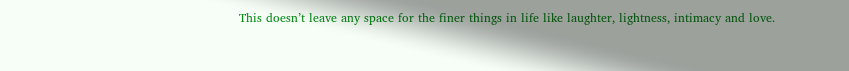This doesn’t leave any space for the finer things in life like laughter, lightness, intimacy and love.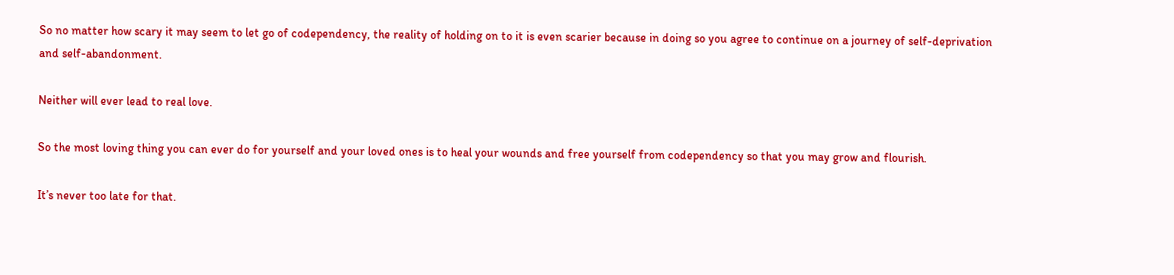So no matter how scary it may seem to let go of codependency, the reality of holding on to it is even scarier because in doing so you agree to continue on a journey of self-deprivation and self-abandonment.

Neither will ever lead to real love.

So the most loving thing you can ever do for yourself and your loved ones is to heal your wounds and free yourself from codependency so that you may grow and flourish.

It’s never too late for that.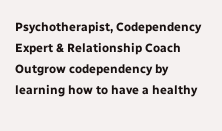Psychotherapist, Codependency Expert & Relationship Coach Outgrow codependency by learning how to have a healthy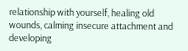relationship with yourself, healing old wounds, calming insecure attachment and developing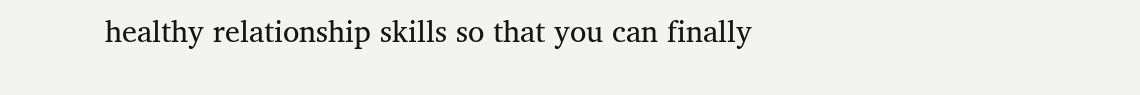healthy relationship skills so that you can finally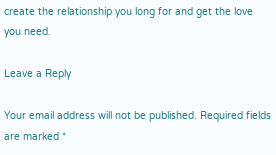create the relationship you long for and get the love you need.

Leave a Reply

Your email address will not be published. Required fields are marked *